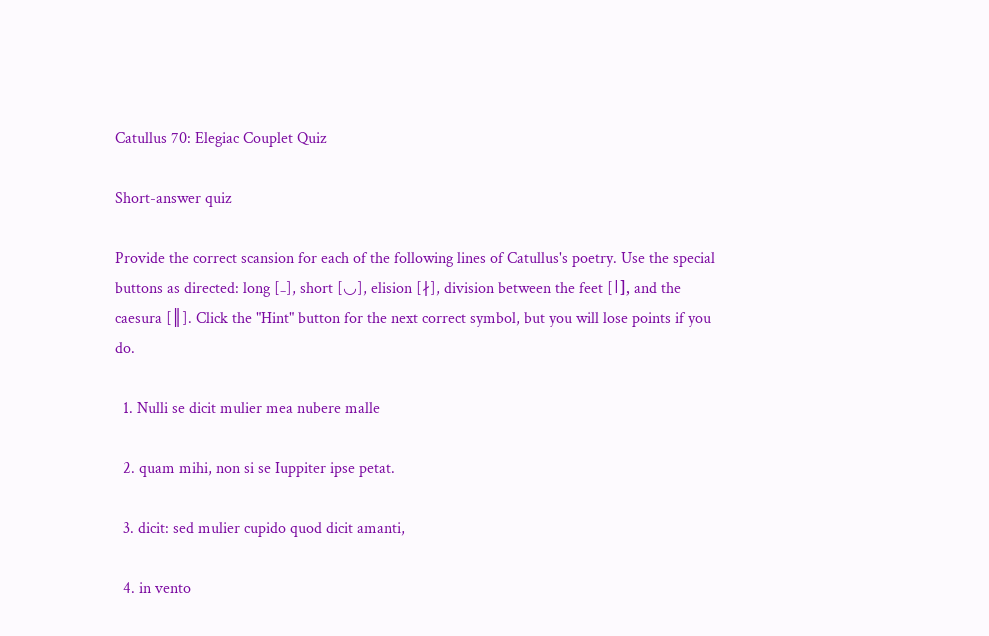Catullus 70: Elegiac Couplet Quiz

Short-answer quiz

Provide the correct scansion for each of the following lines of Catullus's poetry. Use the special buttons as directed: long [₋], short [◡], elision [∤], division between the feet [ǀ], and the caesura [║]. Click the "Hint" button for the next correct symbol, but you will lose points if you do.

  1. Nulli se dicit mulier mea nubere malle

  2. quam mihi, non si se Iuppiter ipse petat.

  3. dicit: sed mulier cupido quod dicit amanti,

  4. in vento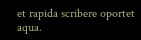et rapida scribere oportet aqua.